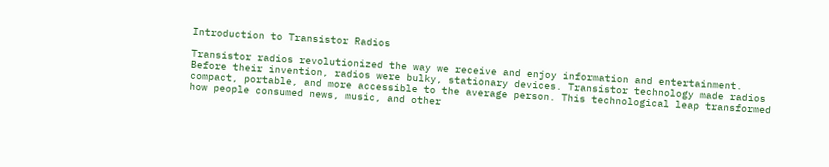Introduction to Transistor Radios

Transistor radios revolutionized the way we receive and enjoy information and entertainment. Before their invention, radios were bulky, stationary devices. Transistor technology made radios compact, portable, and more accessible to the average person. This technological leap transformed how people consumed news, music, and other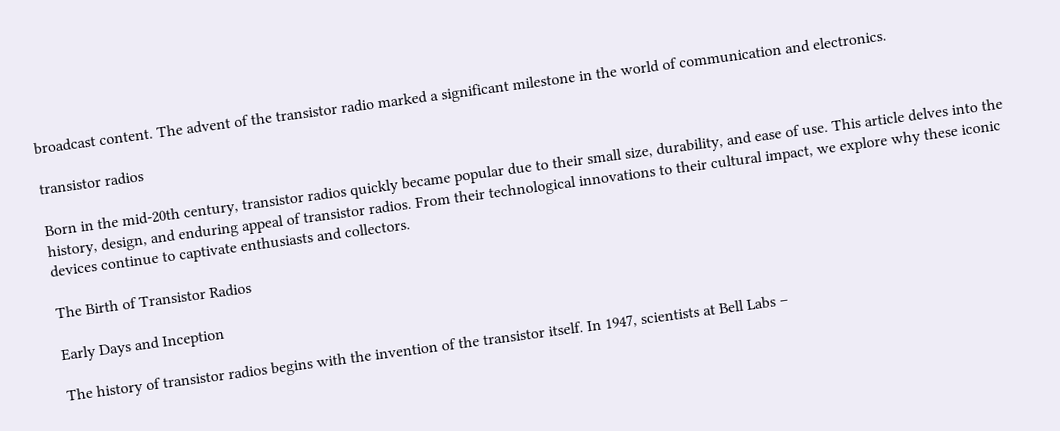broadcast content. The advent of the transistor radio marked a significant milestone in the world of communication and electronics.

transistor radios

Born in the mid-20th century, transistor radios quickly became popular due to their small size, durability, and ease of use. This article delves into the history, design, and enduring appeal of transistor radios. From their technological innovations to their cultural impact, we explore why these iconic devices continue to captivate enthusiasts and collectors.

The Birth of Transistor Radios

Early Days and Inception

The history of transistor radios begins with the invention of the transistor itself. In 1947, scientists at Bell Labs –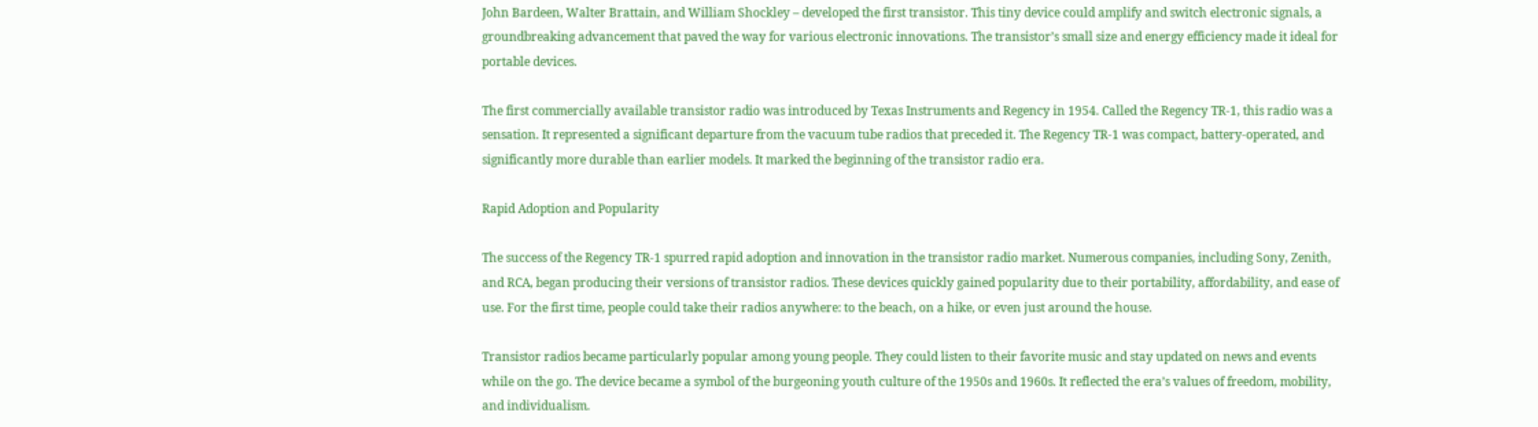John Bardeen, Walter Brattain, and William Shockley – developed the first transistor. This tiny device could amplify and switch electronic signals, a groundbreaking advancement that paved the way for various electronic innovations. The transistor’s small size and energy efficiency made it ideal for portable devices.

The first commercially available transistor radio was introduced by Texas Instruments and Regency in 1954. Called the Regency TR-1, this radio was a sensation. It represented a significant departure from the vacuum tube radios that preceded it. The Regency TR-1 was compact, battery-operated, and significantly more durable than earlier models. It marked the beginning of the transistor radio era.

Rapid Adoption and Popularity

The success of the Regency TR-1 spurred rapid adoption and innovation in the transistor radio market. Numerous companies, including Sony, Zenith, and RCA, began producing their versions of transistor radios. These devices quickly gained popularity due to their portability, affordability, and ease of use. For the first time, people could take their radios anywhere: to the beach, on a hike, or even just around the house.

Transistor radios became particularly popular among young people. They could listen to their favorite music and stay updated on news and events while on the go. The device became a symbol of the burgeoning youth culture of the 1950s and 1960s. It reflected the era’s values of freedom, mobility, and individualism.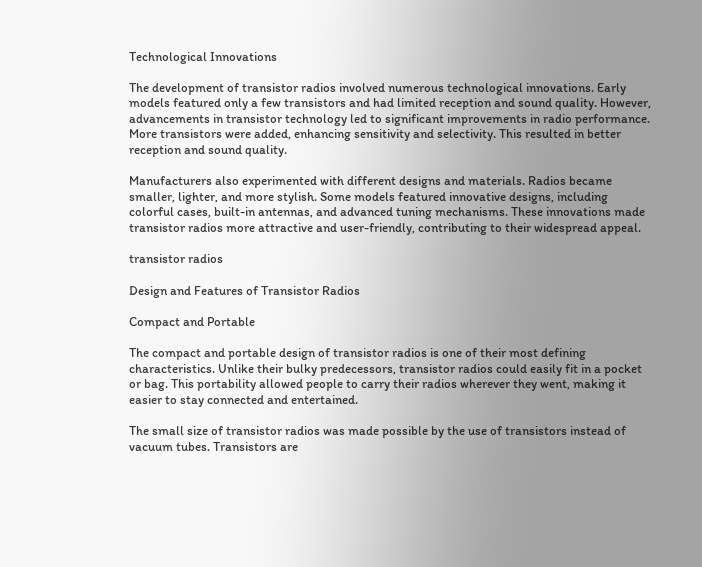Technological Innovations

The development of transistor radios involved numerous technological innovations. Early models featured only a few transistors and had limited reception and sound quality. However, advancements in transistor technology led to significant improvements in radio performance. More transistors were added, enhancing sensitivity and selectivity. This resulted in better reception and sound quality.

Manufacturers also experimented with different designs and materials. Radios became smaller, lighter, and more stylish. Some models featured innovative designs, including colorful cases, built-in antennas, and advanced tuning mechanisms. These innovations made transistor radios more attractive and user-friendly, contributing to their widespread appeal.

transistor radios

Design and Features of Transistor Radios

Compact and Portable

The compact and portable design of transistor radios is one of their most defining characteristics. Unlike their bulky predecessors, transistor radios could easily fit in a pocket or bag. This portability allowed people to carry their radios wherever they went, making it easier to stay connected and entertained.

The small size of transistor radios was made possible by the use of transistors instead of vacuum tubes. Transistors are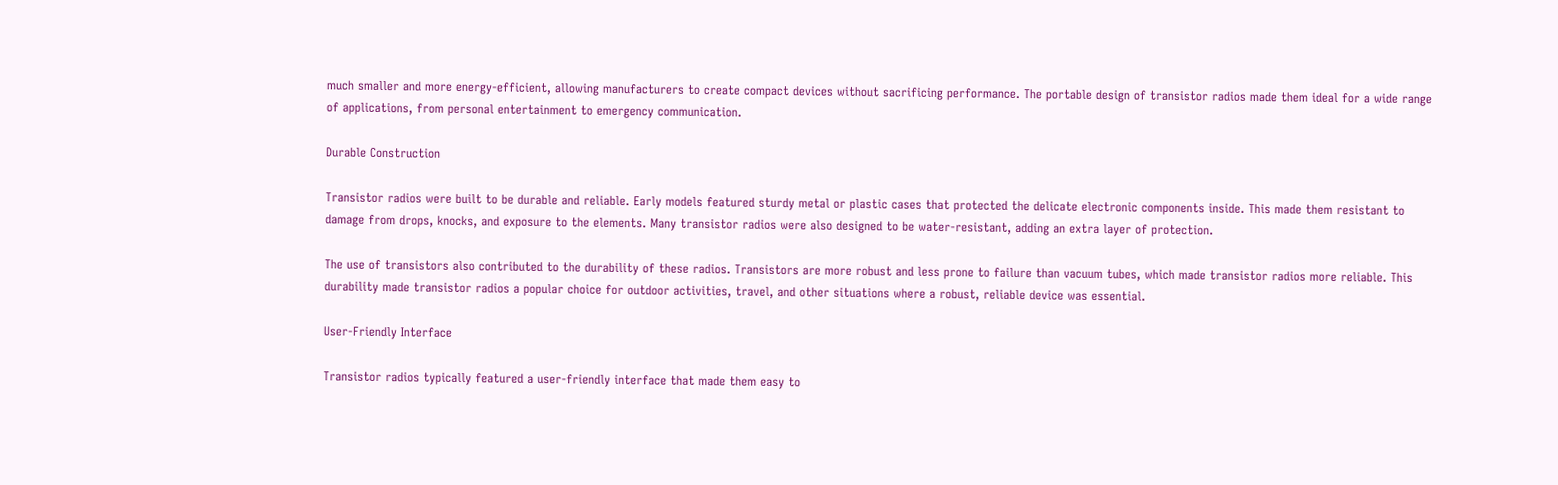much smaller and more energy-efficient, allowing manufacturers to create compact devices without sacrificing performance. The portable design of transistor radios made them ideal for a wide range of applications, from personal entertainment to emergency communication.

Durable Construction

Transistor radios were built to be durable and reliable. Early models featured sturdy metal or plastic cases that protected the delicate electronic components inside. This made them resistant to damage from drops, knocks, and exposure to the elements. Many transistor radios were also designed to be water-resistant, adding an extra layer of protection.

The use of transistors also contributed to the durability of these radios. Transistors are more robust and less prone to failure than vacuum tubes, which made transistor radios more reliable. This durability made transistor radios a popular choice for outdoor activities, travel, and other situations where a robust, reliable device was essential.

User-Friendly Interface

Transistor radios typically featured a user-friendly interface that made them easy to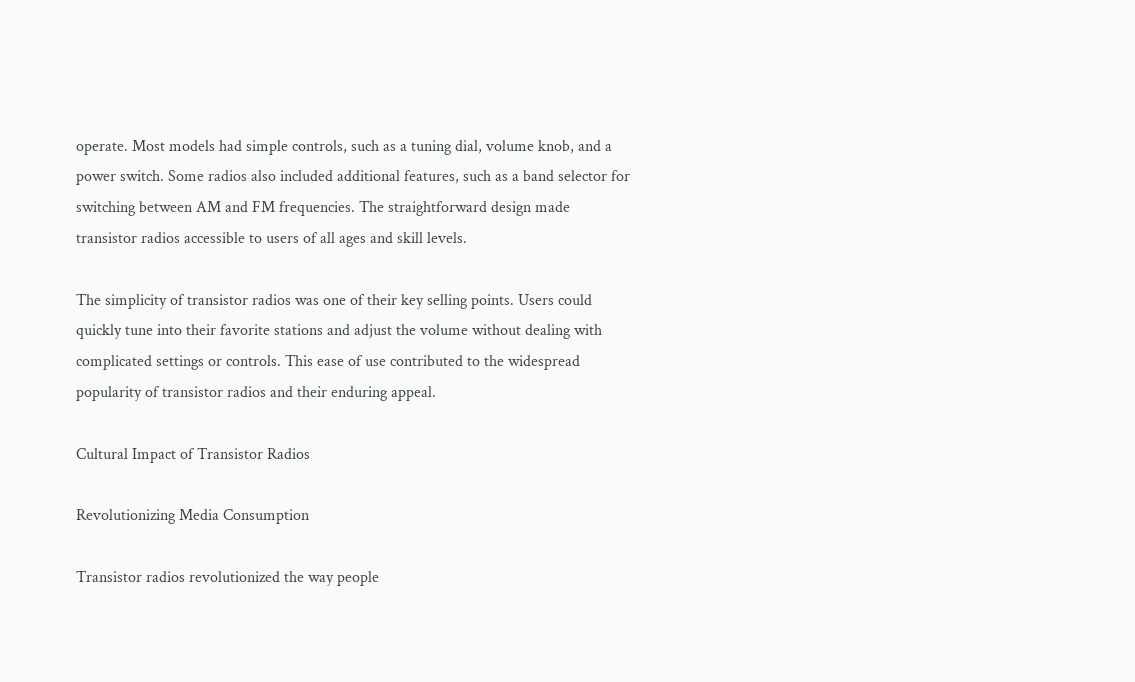operate. Most models had simple controls, such as a tuning dial, volume knob, and a power switch. Some radios also included additional features, such as a band selector for switching between AM and FM frequencies. The straightforward design made transistor radios accessible to users of all ages and skill levels.

The simplicity of transistor radios was one of their key selling points. Users could quickly tune into their favorite stations and adjust the volume without dealing with complicated settings or controls. This ease of use contributed to the widespread popularity of transistor radios and their enduring appeal.

Cultural Impact of Transistor Radios

Revolutionizing Media Consumption

Transistor radios revolutionized the way people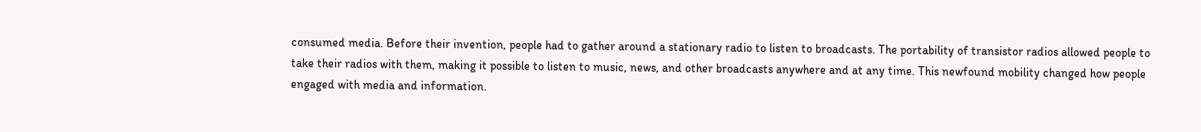consumed media. Before their invention, people had to gather around a stationary radio to listen to broadcasts. The portability of transistor radios allowed people to take their radios with them, making it possible to listen to music, news, and other broadcasts anywhere and at any time. This newfound mobility changed how people engaged with media and information.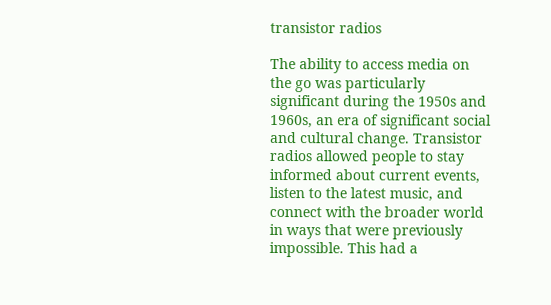transistor radios

The ability to access media on the go was particularly significant during the 1950s and 1960s, an era of significant social and cultural change. Transistor radios allowed people to stay informed about current events, listen to the latest music, and connect with the broader world in ways that were previously impossible. This had a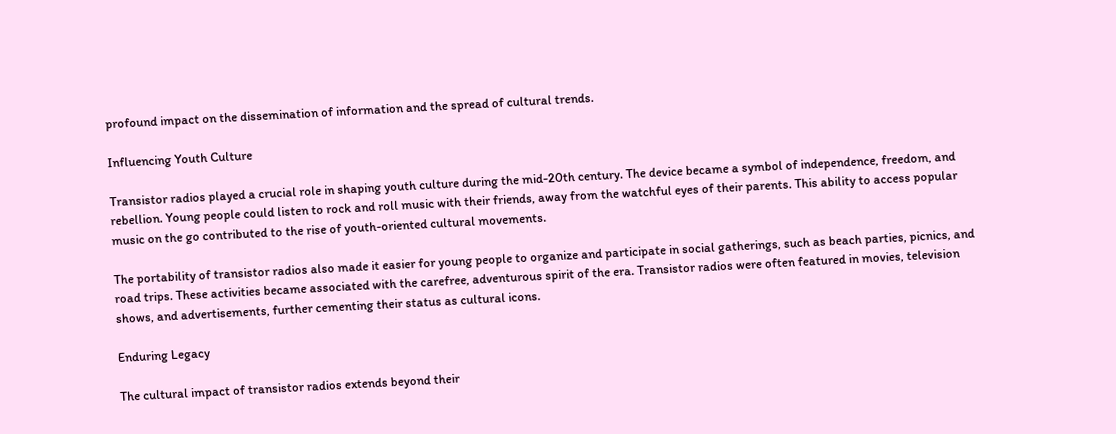profound impact on the dissemination of information and the spread of cultural trends.

Influencing Youth Culture

Transistor radios played a crucial role in shaping youth culture during the mid-20th century. The device became a symbol of independence, freedom, and rebellion. Young people could listen to rock and roll music with their friends, away from the watchful eyes of their parents. This ability to access popular music on the go contributed to the rise of youth-oriented cultural movements.

The portability of transistor radios also made it easier for young people to organize and participate in social gatherings, such as beach parties, picnics, and road trips. These activities became associated with the carefree, adventurous spirit of the era. Transistor radios were often featured in movies, television shows, and advertisements, further cementing their status as cultural icons.

Enduring Legacy

The cultural impact of transistor radios extends beyond their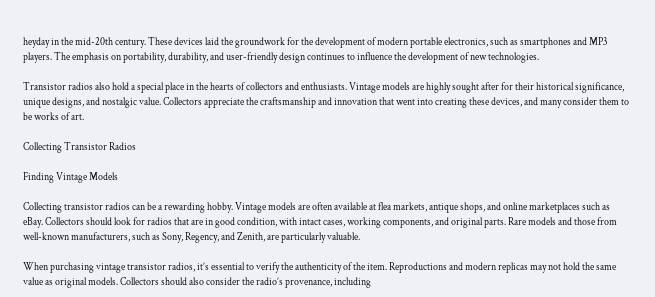heyday in the mid-20th century. These devices laid the groundwork for the development of modern portable electronics, such as smartphones and MP3 players. The emphasis on portability, durability, and user-friendly design continues to influence the development of new technologies.

Transistor radios also hold a special place in the hearts of collectors and enthusiasts. Vintage models are highly sought after for their historical significance, unique designs, and nostalgic value. Collectors appreciate the craftsmanship and innovation that went into creating these devices, and many consider them to be works of art.

Collecting Transistor Radios

Finding Vintage Models

Collecting transistor radios can be a rewarding hobby. Vintage models are often available at flea markets, antique shops, and online marketplaces such as eBay. Collectors should look for radios that are in good condition, with intact cases, working components, and original parts. Rare models and those from well-known manufacturers, such as Sony, Regency, and Zenith, are particularly valuable.

When purchasing vintage transistor radios, it’s essential to verify the authenticity of the item. Reproductions and modern replicas may not hold the same value as original models. Collectors should also consider the radio’s provenance, including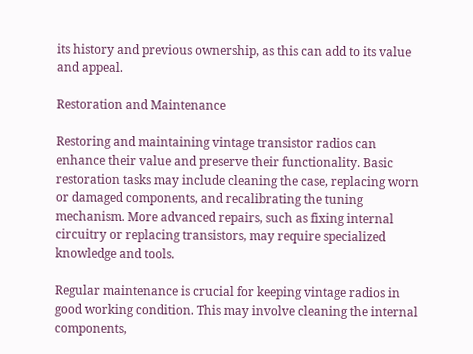its history and previous ownership, as this can add to its value and appeal.

Restoration and Maintenance

Restoring and maintaining vintage transistor radios can enhance their value and preserve their functionality. Basic restoration tasks may include cleaning the case, replacing worn or damaged components, and recalibrating the tuning mechanism. More advanced repairs, such as fixing internal circuitry or replacing transistors, may require specialized knowledge and tools.

Regular maintenance is crucial for keeping vintage radios in good working condition. This may involve cleaning the internal components,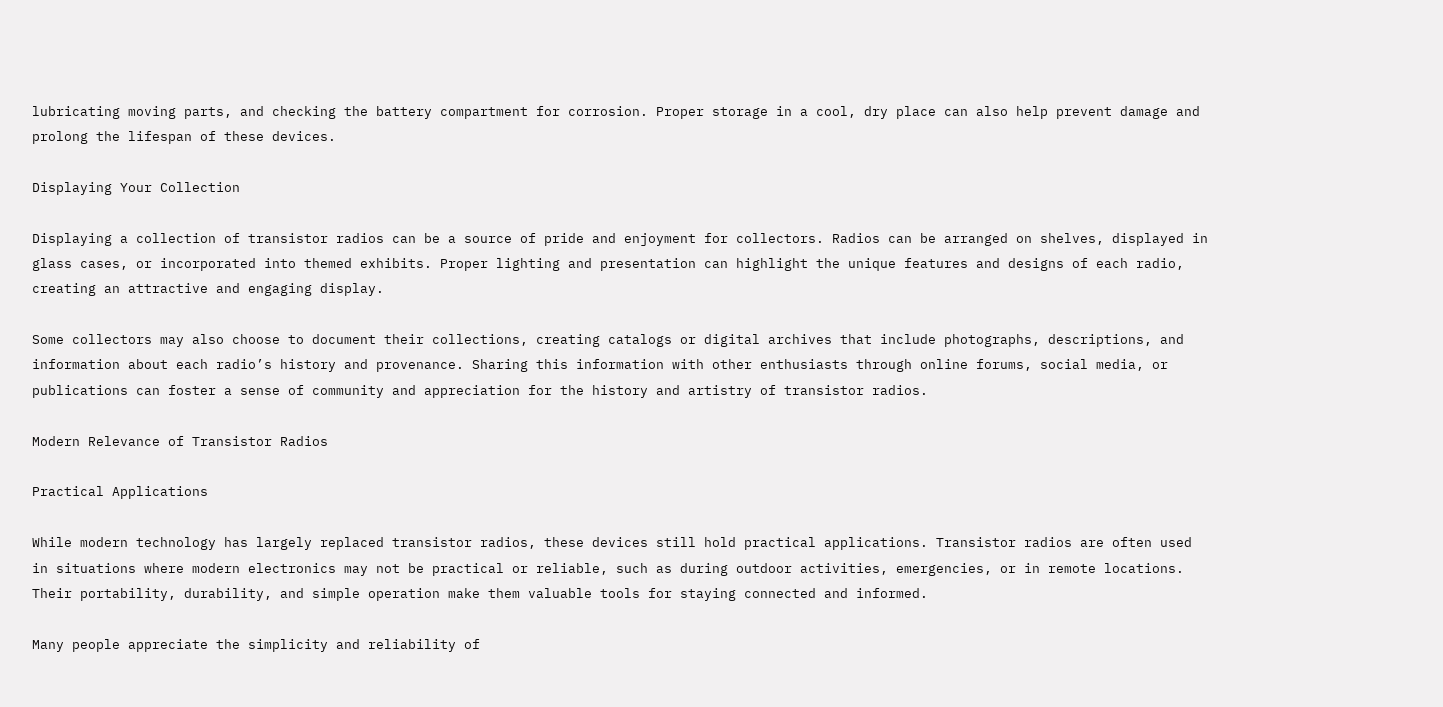lubricating moving parts, and checking the battery compartment for corrosion. Proper storage in a cool, dry place can also help prevent damage and prolong the lifespan of these devices.

Displaying Your Collection

Displaying a collection of transistor radios can be a source of pride and enjoyment for collectors. Radios can be arranged on shelves, displayed in glass cases, or incorporated into themed exhibits. Proper lighting and presentation can highlight the unique features and designs of each radio, creating an attractive and engaging display.

Some collectors may also choose to document their collections, creating catalogs or digital archives that include photographs, descriptions, and information about each radio’s history and provenance. Sharing this information with other enthusiasts through online forums, social media, or publications can foster a sense of community and appreciation for the history and artistry of transistor radios.

Modern Relevance of Transistor Radios

Practical Applications

While modern technology has largely replaced transistor radios, these devices still hold practical applications. Transistor radios are often used in situations where modern electronics may not be practical or reliable, such as during outdoor activities, emergencies, or in remote locations. Their portability, durability, and simple operation make them valuable tools for staying connected and informed.

Many people appreciate the simplicity and reliability of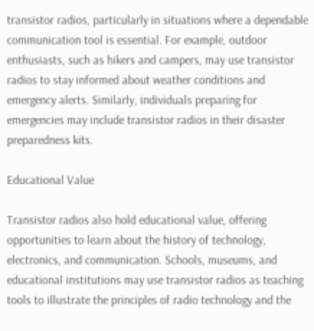transistor radios, particularly in situations where a dependable communication tool is essential. For example, outdoor enthusiasts, such as hikers and campers, may use transistor radios to stay informed about weather conditions and emergency alerts. Similarly, individuals preparing for emergencies may include transistor radios in their disaster preparedness kits.

Educational Value

Transistor radios also hold educational value, offering opportunities to learn about the history of technology, electronics, and communication. Schools, museums, and educational institutions may use transistor radios as teaching tools to illustrate the principles of radio technology and the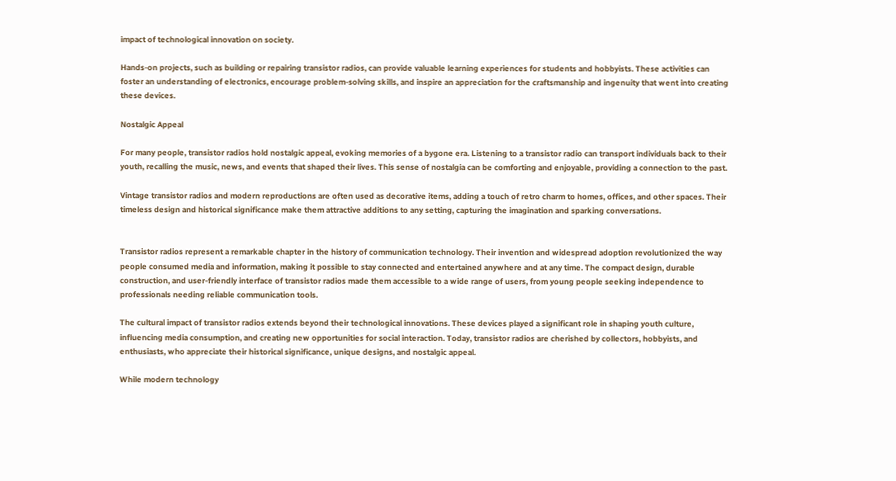impact of technological innovation on society.

Hands-on projects, such as building or repairing transistor radios, can provide valuable learning experiences for students and hobbyists. These activities can foster an understanding of electronics, encourage problem-solving skills, and inspire an appreciation for the craftsmanship and ingenuity that went into creating these devices.

Nostalgic Appeal

For many people, transistor radios hold nostalgic appeal, evoking memories of a bygone era. Listening to a transistor radio can transport individuals back to their youth, recalling the music, news, and events that shaped their lives. This sense of nostalgia can be comforting and enjoyable, providing a connection to the past.

Vintage transistor radios and modern reproductions are often used as decorative items, adding a touch of retro charm to homes, offices, and other spaces. Their timeless design and historical significance make them attractive additions to any setting, capturing the imagination and sparking conversations.


Transistor radios represent a remarkable chapter in the history of communication technology. Their invention and widespread adoption revolutionized the way people consumed media and information, making it possible to stay connected and entertained anywhere and at any time. The compact design, durable construction, and user-friendly interface of transistor radios made them accessible to a wide range of users, from young people seeking independence to professionals needing reliable communication tools.

The cultural impact of transistor radios extends beyond their technological innovations. These devices played a significant role in shaping youth culture, influencing media consumption, and creating new opportunities for social interaction. Today, transistor radios are cherished by collectors, hobbyists, and enthusiasts, who appreciate their historical significance, unique designs, and nostalgic appeal.

While modern technology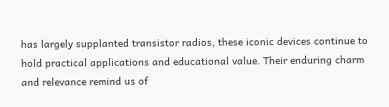has largely supplanted transistor radios, these iconic devices continue to hold practical applications and educational value. Their enduring charm and relevance remind us of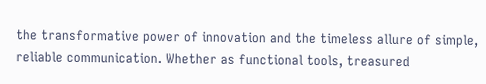the transformative power of innovation and the timeless allure of simple, reliable communication. Whether as functional tools, treasured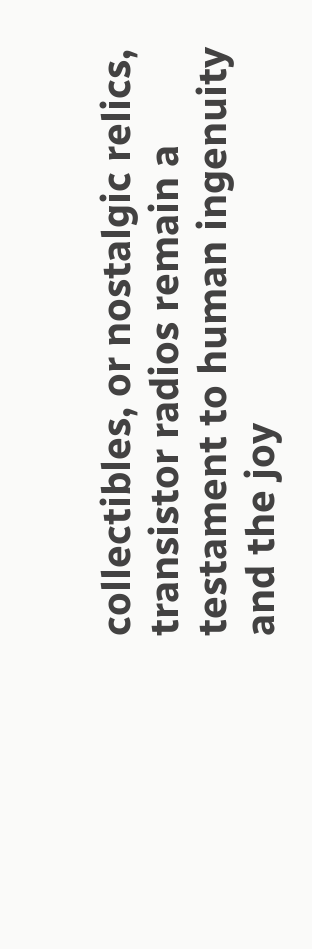collectibles, or nostalgic relics, transistor radios remain a testament to human ingenuity and the joy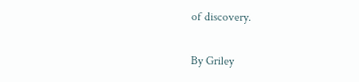of discovery.

By Griley